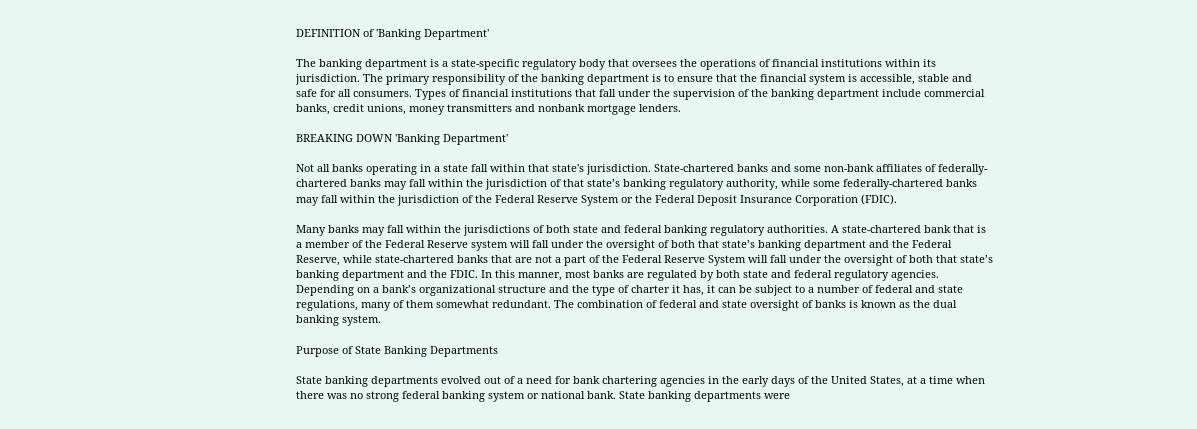DEFINITION of 'Banking Department'

The banking department is a state-specific regulatory body that oversees the operations of financial institutions within its jurisdiction. The primary responsibility of the banking department is to ensure that the financial system is accessible, stable and safe for all consumers. Types of financial institutions that fall under the supervision of the banking department include commercial banks, credit unions, money transmitters and nonbank mortgage lenders.

BREAKING DOWN 'Banking Department'

Not all banks operating in a state fall within that state's jurisdiction. State-chartered banks and some non-bank affiliates of federally-chartered banks may fall within the jurisdiction of that state’s banking regulatory authority, while some federally-chartered banks may fall within the jurisdiction of the Federal Reserve System or the Federal Deposit Insurance Corporation (FDIC).

Many banks may fall within the jurisdictions of both state and federal banking regulatory authorities. A state-chartered bank that is a member of the Federal Reserve system will fall under the oversight of both that state’s banking department and the Federal Reserve, while state-chartered banks that are not a part of the Federal Reserve System will fall under the oversight of both that state’s banking department and the FDIC. In this manner, most banks are regulated by both state and federal regulatory agencies. Depending on a bank’s organizational structure and the type of charter it has, it can be subject to a number of federal and state regulations, many of them somewhat redundant. The combination of federal and state oversight of banks is known as the dual banking system.

Purpose of State Banking Departments

State banking departments evolved out of a need for bank chartering agencies in the early days of the United States, at a time when there was no strong federal banking system or national bank. State banking departments were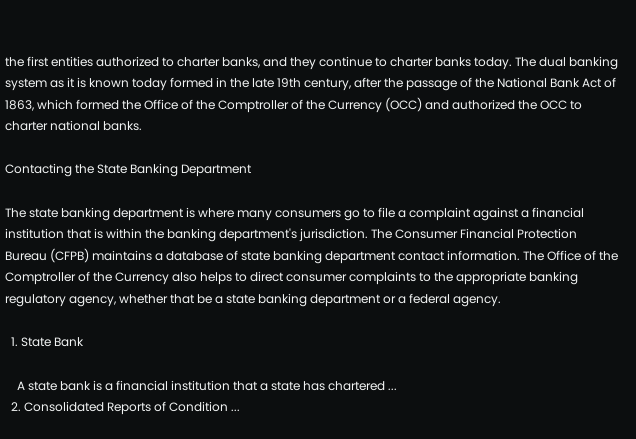the first entities authorized to charter banks, and they continue to charter banks today. The dual banking system as it is known today formed in the late 19th century, after the passage of the National Bank Act of 1863, which formed the Office of the Comptroller of the Currency (OCC) and authorized the OCC to charter national banks.

Contacting the State Banking Department

The state banking department is where many consumers go to file a complaint against a financial institution that is within the banking department's jurisdiction. The Consumer Financial Protection Bureau (CFPB) maintains a database of state banking department contact information. The Office of the Comptroller of the Currency also helps to direct consumer complaints to the appropriate banking regulatory agency, whether that be a state banking department or a federal agency.

  1. State Bank

    A state bank is a financial institution that a state has chartered ...
  2. Consolidated Reports of Condition ...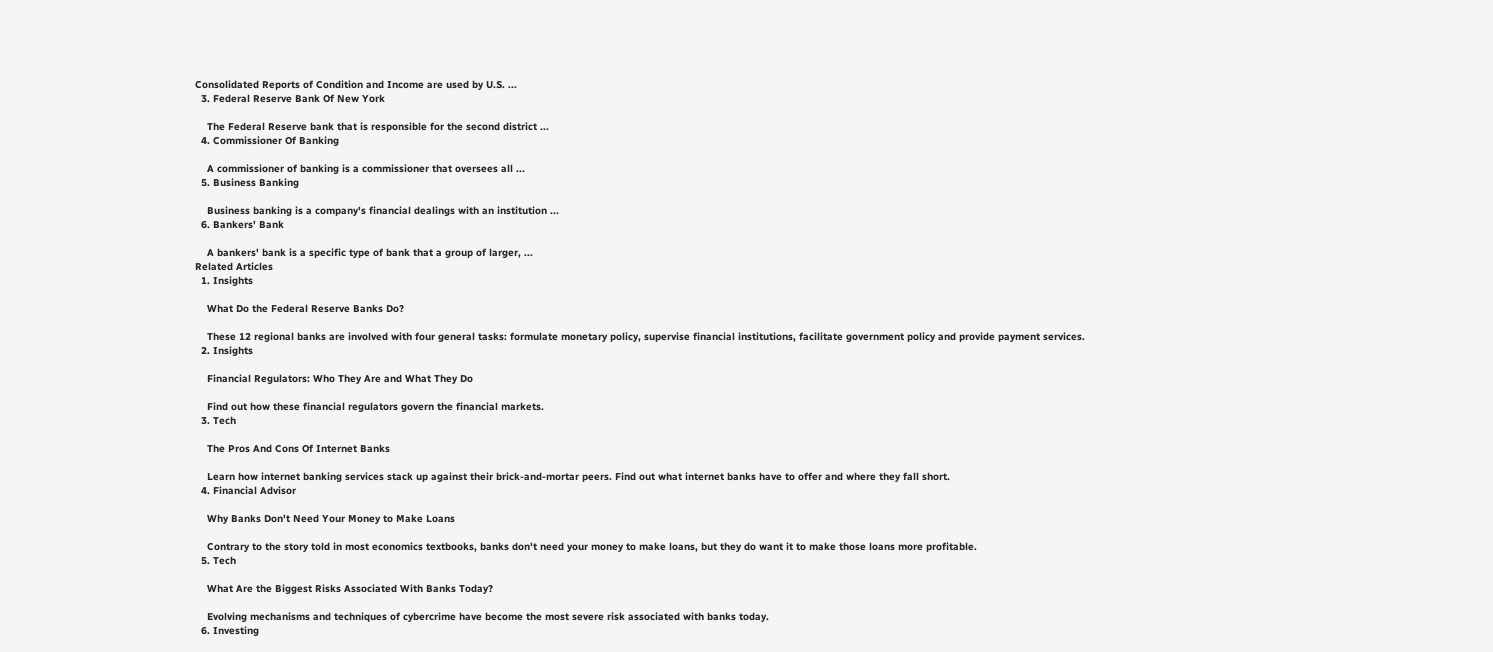Consolidated Reports of Condition and Income are used by U.S. ...
  3. Federal Reserve Bank Of New York

    The Federal Reserve bank that is responsible for the second district ...
  4. Commissioner Of Banking

    A commissioner of banking is a commissioner that oversees all ...
  5. Business Banking

    Business banking is a company's financial dealings with an institution ...
  6. Bankers' Bank

    A bankers' bank is a specific type of bank that a group of larger, ...
Related Articles
  1. Insights

    What Do the Federal Reserve Banks Do?

    These 12 regional banks are involved with four general tasks: formulate monetary policy, supervise financial institutions, facilitate government policy and provide payment services.
  2. Insights

    Financial Regulators: Who They Are and What They Do

    Find out how these financial regulators govern the financial markets.
  3. Tech

    The Pros And Cons Of Internet Banks

    Learn how internet banking services stack up against their brick-and-mortar peers. Find out what internet banks have to offer and where they fall short.
  4. Financial Advisor

    Why Banks Don't Need Your Money to Make Loans

    Contrary to the story told in most economics textbooks, banks don't need your money to make loans, but they do want it to make those loans more profitable.
  5. Tech

    What Are the Biggest Risks Associated With Banks Today?

    Evolving mechanisms and techniques of cybercrime have become the most severe risk associated with banks today.
  6. Investing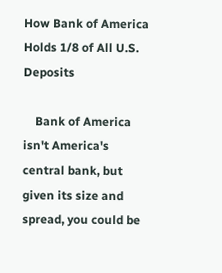How Bank of America Holds 1/8 of All U.S. Deposits

    Bank of America isn't America's central bank, but given its size and spread, you could be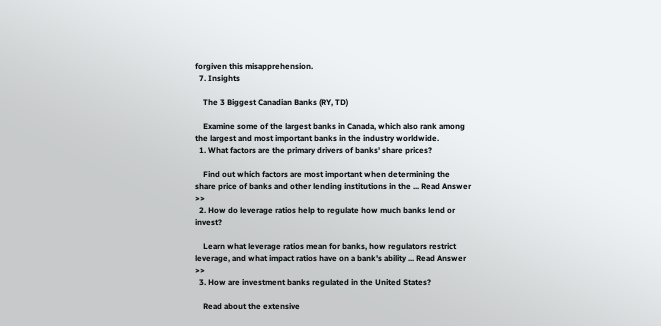forgiven this misapprehension.
  7. Insights

    The 3 Biggest Canadian Banks (RY, TD)

    Examine some of the largest banks in Canada, which also rank among the largest and most important banks in the industry worldwide.
  1. What factors are the primary drivers of banks' share prices?

    Find out which factors are most important when determining the share price of banks and other lending institutions in the ... Read Answer >>
  2. How do leverage ratios help to regulate how much banks lend or invest?

    Learn what leverage ratios mean for banks, how regulators restrict leverage, and what impact ratios have on a bank's ability ... Read Answer >>
  3. How are investment banks regulated in the United States?

    Read about the extensive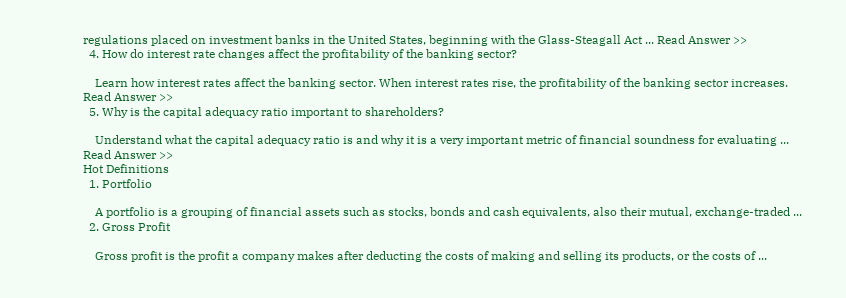regulations placed on investment banks in the United States, beginning with the Glass-Steagall Act ... Read Answer >>
  4. How do interest rate changes affect the profitability of the banking sector?

    Learn how interest rates affect the banking sector. When interest rates rise, the profitability of the banking sector increases. Read Answer >>
  5. Why is the capital adequacy ratio important to shareholders?

    Understand what the capital adequacy ratio is and why it is a very important metric of financial soundness for evaluating ... Read Answer >>
Hot Definitions
  1. Portfolio

    A portfolio is a grouping of financial assets such as stocks, bonds and cash equivalents, also their mutual, exchange-traded ...
  2. Gross Profit

    Gross profit is the profit a company makes after deducting the costs of making and selling its products, or the costs of ...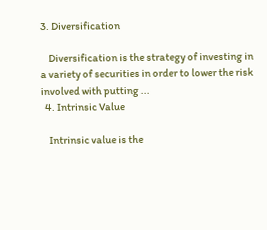3. Diversification

    Diversification is the strategy of investing in a variety of securities in order to lower the risk involved with putting ...
  4. Intrinsic Value

    Intrinsic value is the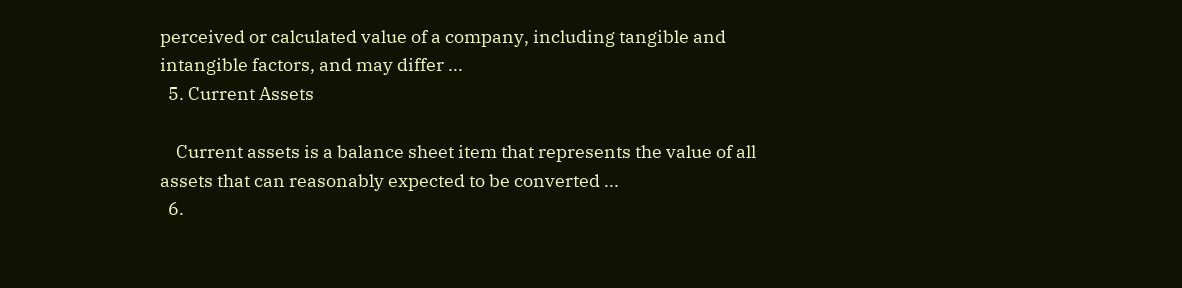perceived or calculated value of a company, including tangible and intangible factors, and may differ ...
  5. Current Assets

    Current assets is a balance sheet item that represents the value of all assets that can reasonably expected to be converted ...
  6.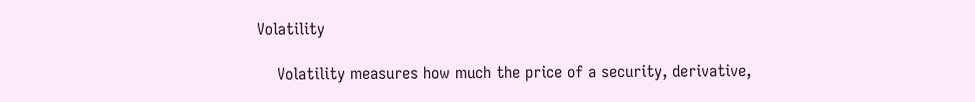Volatility

    Volatility measures how much the price of a security, derivative,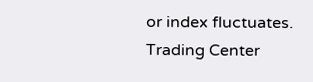or index fluctuates.
Trading Center